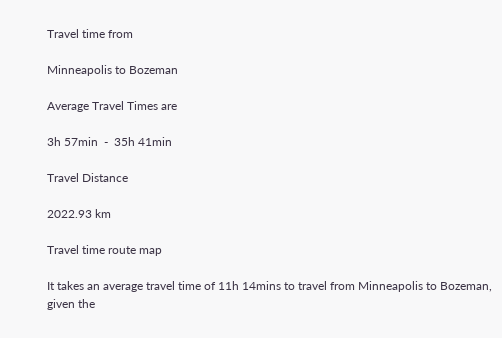Travel time from

Minneapolis to Bozeman

Average Travel Times are

3h 57min  -  35h 41min

Travel Distance

2022.93 km

Travel time route map

It takes an average travel time of 11h 14mins to travel from Minneapolis to Bozeman, given the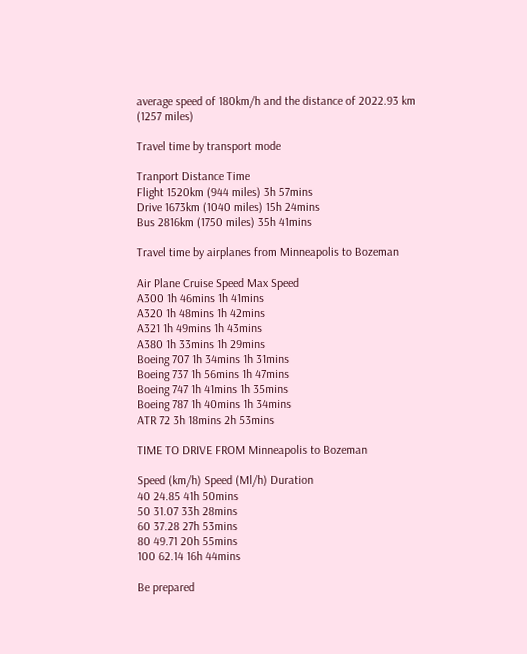average speed of 180km/h and the distance of 2022.93 km (1257 miles)

Travel time by transport mode

Tranport Distance Time
Flight 1520km (944 miles) 3h 57mins
Drive 1673km (1040 miles) 15h 24mins
Bus 2816km (1750 miles) 35h 41mins

Travel time by airplanes from Minneapolis to Bozeman

Air Plane Cruise Speed Max Speed
A300 1h 46mins 1h 41mins
A320 1h 48mins 1h 42mins
A321 1h 49mins 1h 43mins
A380 1h 33mins 1h 29mins
Boeing 707 1h 34mins 1h 31mins
Boeing 737 1h 56mins 1h 47mins
Boeing 747 1h 41mins 1h 35mins
Boeing 787 1h 40mins 1h 34mins
ATR 72 3h 18mins 2h 53mins

TIME TO DRIVE FROM Minneapolis to Bozeman

Speed (km/h) Speed (Ml/h) Duration
40 24.85 41h 50mins
50 31.07 33h 28mins
60 37.28 27h 53mins
80 49.71 20h 55mins
100 62.14 16h 44mins

Be prepared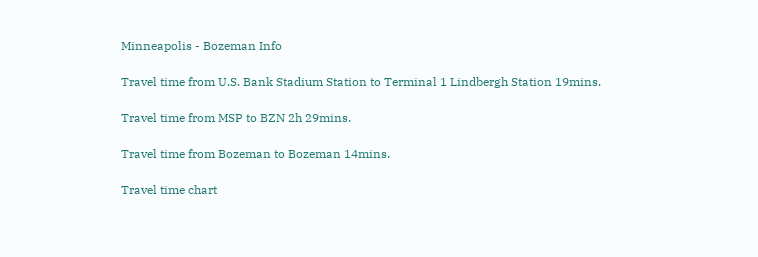Minneapolis - Bozeman Info

Travel time from U.S. Bank Stadium Station to Terminal 1 Lindbergh Station 19mins.

Travel time from MSP to BZN 2h 29mins.

Travel time from Bozeman to Bozeman 14mins.

Travel time chart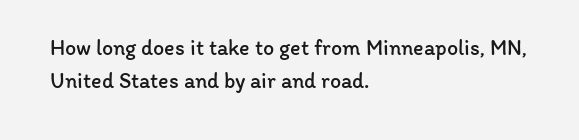How long does it take to get from Minneapolis, MN, United States and by air and road.